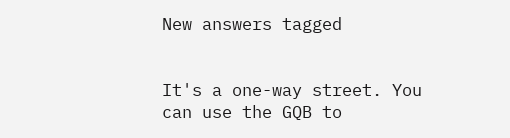New answers tagged


It's a one-way street. You can use the GQB to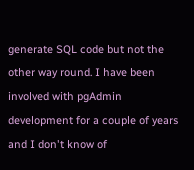generate SQL code but not the other way round. I have been involved with pgAdmin development for a couple of years and I don't know of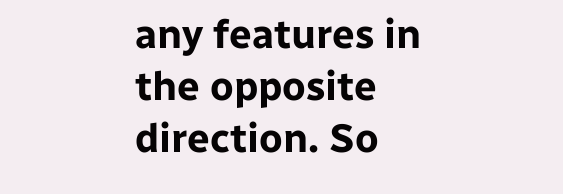any features in the opposite direction. So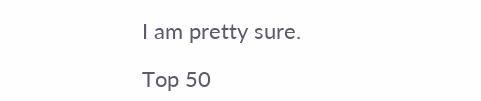I am pretty sure.

Top 50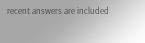recent answers are included